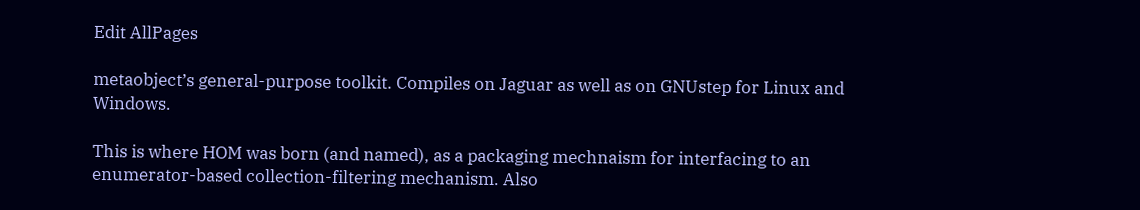Edit AllPages

metaobject’s general-purpose toolkit. Compiles on Jaguar as well as on GNUstep for Linux and Windows.

This is where HOM was born (and named), as a packaging mechnaism for interfacing to an enumerator-based collection-filtering mechanism. Also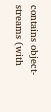contains object-streams (with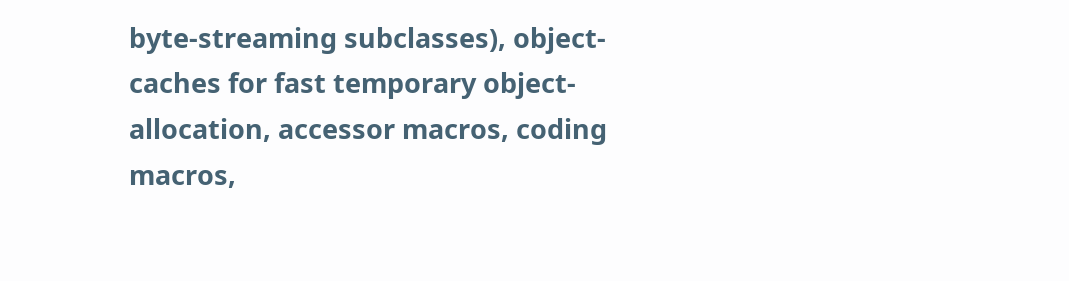byte-streaming subclasses), object-caches for fast temporary object-allocation, accessor macros, coding macros,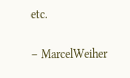etc.

– MarcelWeiher